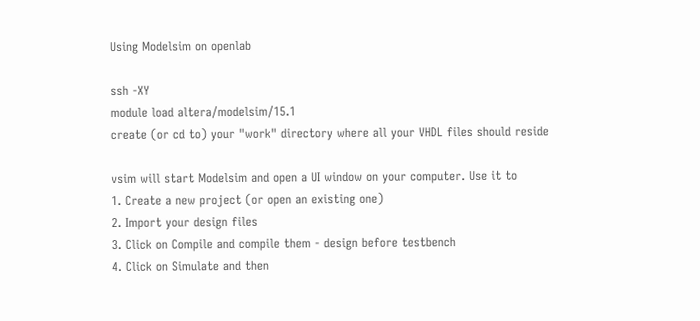Using Modelsim on openlab

ssh -XY
module load altera/modelsim/15.1
create (or cd to) your "work" directory where all your VHDL files should reside

vsim will start Modelsim and open a UI window on your computer. Use it to
1. Create a new project (or open an existing one)
2. Import your design files
3. Click on Compile and compile them - design before testbench
4. Click on Simulate and then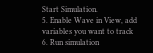Start Simulation.
5. Enable Wave in View, add variables you want to track
6. Run simulation